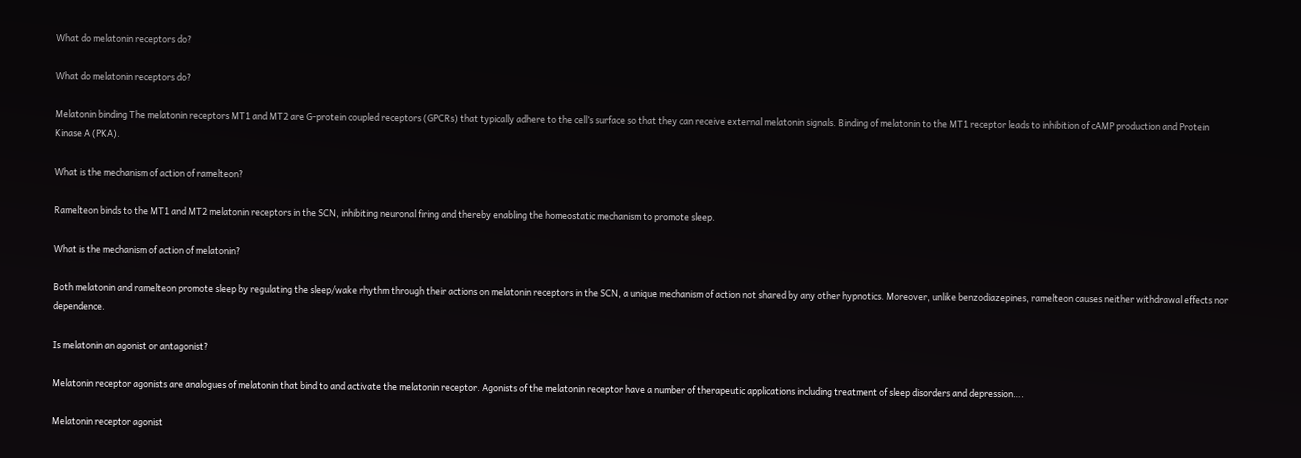What do melatonin receptors do?

What do melatonin receptors do?

Melatonin binding The melatonin receptors MT1 and MT2 are G-protein coupled receptors (GPCRs) that typically adhere to the cell’s surface so that they can receive external melatonin signals. Binding of melatonin to the MT1 receptor leads to inhibition of cAMP production and Protein Kinase A (PKA).

What is the mechanism of action of ramelteon?

Ramelteon binds to the MT1 and MT2 melatonin receptors in the SCN, inhibiting neuronal firing and thereby enabling the homeostatic mechanism to promote sleep.

What is the mechanism of action of melatonin?

Both melatonin and ramelteon promote sleep by regulating the sleep/wake rhythm through their actions on melatonin receptors in the SCN, a unique mechanism of action not shared by any other hypnotics. Moreover, unlike benzodiazepines, ramelteon causes neither withdrawal effects nor dependence.

Is melatonin an agonist or antagonist?

Melatonin receptor agonists are analogues of melatonin that bind to and activate the melatonin receptor. Agonists of the melatonin receptor have a number of therapeutic applications including treatment of sleep disorders and depression….

Melatonin receptor agonist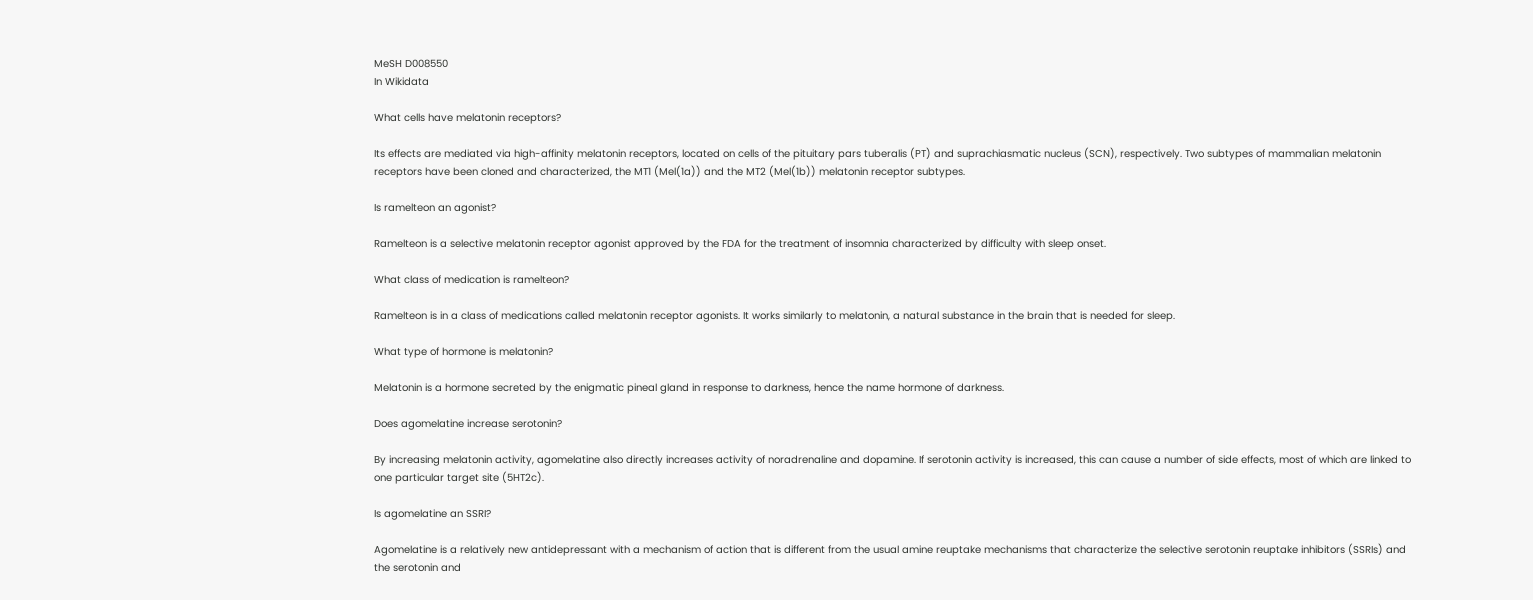MeSH D008550
In Wikidata

What cells have melatonin receptors?

Its effects are mediated via high-affinity melatonin receptors, located on cells of the pituitary pars tuberalis (PT) and suprachiasmatic nucleus (SCN), respectively. Two subtypes of mammalian melatonin receptors have been cloned and characterized, the MT1 (Mel(1a)) and the MT2 (Mel(1b)) melatonin receptor subtypes.

Is ramelteon an agonist?

Ramelteon is a selective melatonin receptor agonist approved by the FDA for the treatment of insomnia characterized by difficulty with sleep onset.

What class of medication is ramelteon?

Ramelteon is in a class of medications called melatonin receptor agonists. It works similarly to melatonin, a natural substance in the brain that is needed for sleep.

What type of hormone is melatonin?

Melatonin is a hormone secreted by the enigmatic pineal gland in response to darkness, hence the name hormone of darkness.

Does agomelatine increase serotonin?

By increasing melatonin activity, agomelatine also directly increases activity of noradrenaline and dopamine. If serotonin activity is increased, this can cause a number of side effects, most of which are linked to one particular target site (5HT2c).

Is agomelatine an SSRI?

Agomelatine is a relatively new antidepressant with a mechanism of action that is different from the usual amine reuptake mechanisms that characterize the selective serotonin reuptake inhibitors (SSRIs) and the serotonin and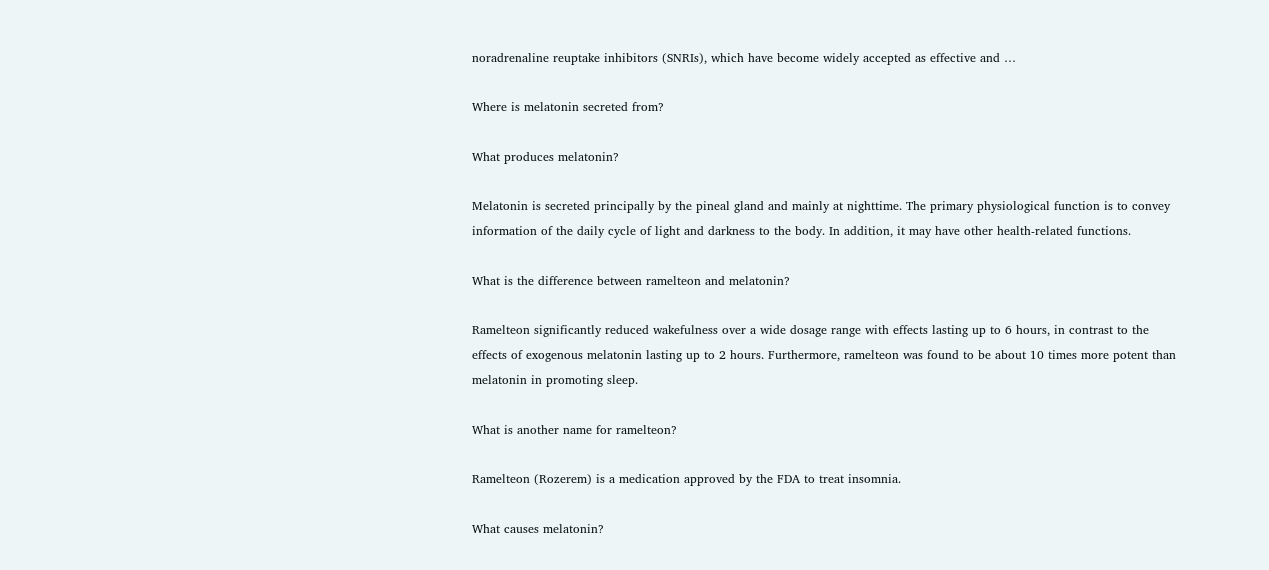noradrenaline reuptake inhibitors (SNRIs), which have become widely accepted as effective and …

Where is melatonin secreted from?

What produces melatonin?

Melatonin is secreted principally by the pineal gland and mainly at nighttime. The primary physiological function is to convey information of the daily cycle of light and darkness to the body. In addition, it may have other health-related functions.

What is the difference between ramelteon and melatonin?

Ramelteon significantly reduced wakefulness over a wide dosage range with effects lasting up to 6 hours, in contrast to the effects of exogenous melatonin lasting up to 2 hours. Furthermore, ramelteon was found to be about 10 times more potent than melatonin in promoting sleep.

What is another name for ramelteon?

Ramelteon (Rozerem) is a medication approved by the FDA to treat insomnia.

What causes melatonin?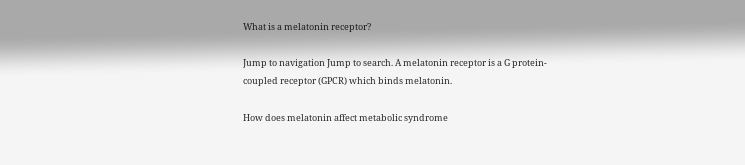What is a melatonin receptor?

Jump to navigation Jump to search. A melatonin receptor is a G protein-coupled receptor (GPCR) which binds melatonin.

How does melatonin affect metabolic syndrome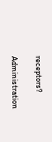receptors?

Administration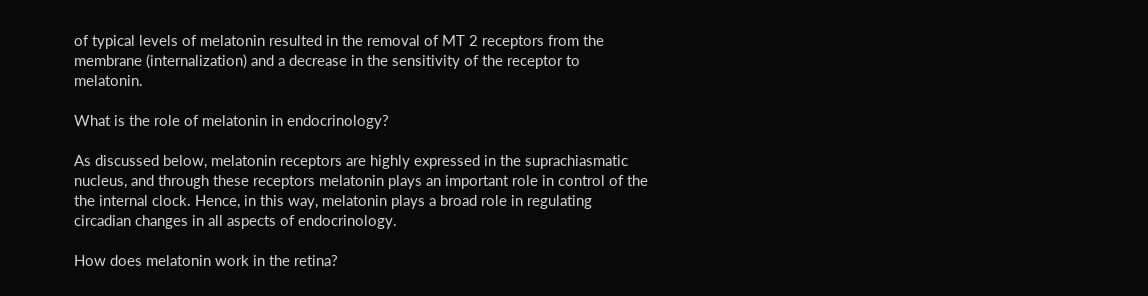of typical levels of melatonin resulted in the removal of MT 2 receptors from the membrane (internalization) and a decrease in the sensitivity of the receptor to melatonin.

What is the role of melatonin in endocrinology?

As discussed below, melatonin receptors are highly expressed in the suprachiasmatic nucleus, and through these receptors melatonin plays an important role in control of the the internal clock. Hence, in this way, melatonin plays a broad role in regulating circadian changes in all aspects of endocrinology.

How does melatonin work in the retina?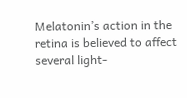Melatonin’s action in the retina is believed to affect several light-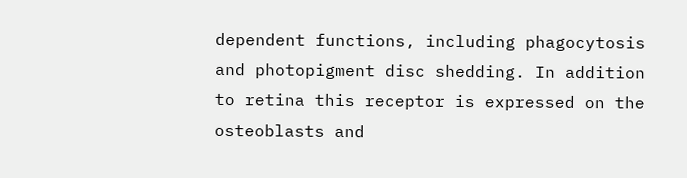dependent functions, including phagocytosis and photopigment disc shedding. In addition to retina this receptor is expressed on the osteoblasts and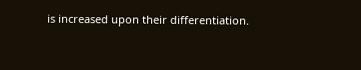is increased upon their differentiation.